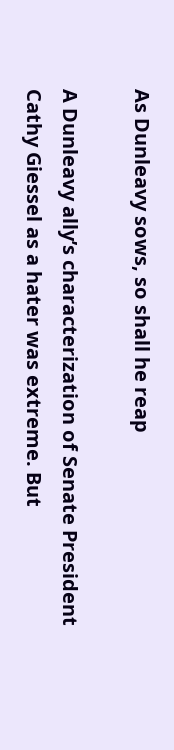As Dunleavy sows, so shall he reap

A Dunleavy ally’s characterization of Senate President Cathy Giessel as a hater was extreme. But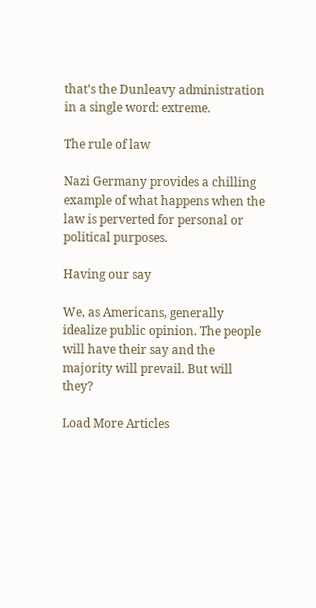that’s the Dunleavy administration in a single word: extreme.

The rule of law

Nazi Germany provides a chilling example of what happens when the law is perverted for personal or political purposes.

Having our say

We, as Americans, generally idealize public opinion. The people will have their say and the majority will prevail. But will they?

Load More Articles